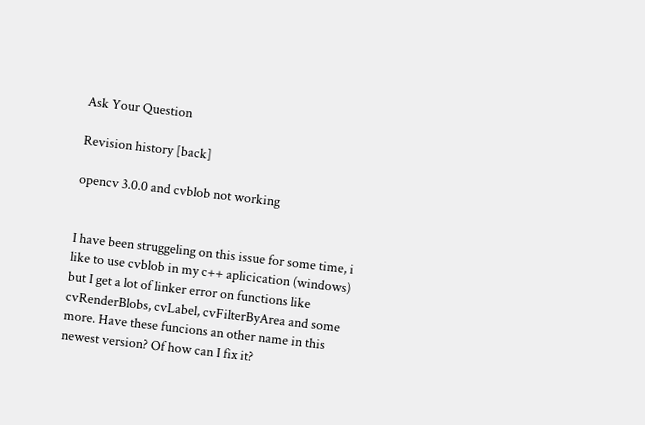Ask Your Question

Revision history [back]

opencv 3.0.0 and cvblob not working


I have been struggeling on this issue for some time, i like to use cvblob in my c++ aplicication (windows) but I get a lot of linker error on functions like cvRenderBlobs, cvLabel, cvFilterByArea and some more. Have these funcions an other name in this newest version? Of how can I fix it?